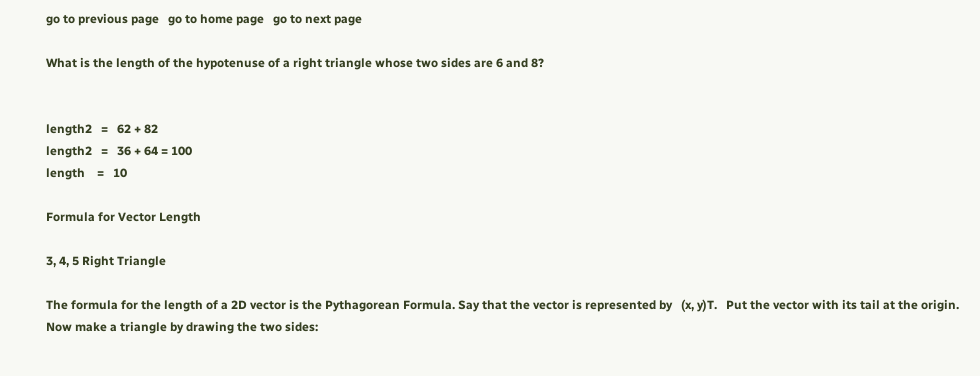go to previous page   go to home page   go to next page

What is the length of the hypotenuse of a right triangle whose two sides are 6 and 8?


length2   =   62 + 82
length2   =   36 + 64 = 100
length    =   10

Formula for Vector Length

3, 4, 5 Right Triangle

The formula for the length of a 2D vector is the Pythagorean Formula. Say that the vector is represented by   (x, y)T.   Put the vector with its tail at the origin. Now make a triangle by drawing the two sides: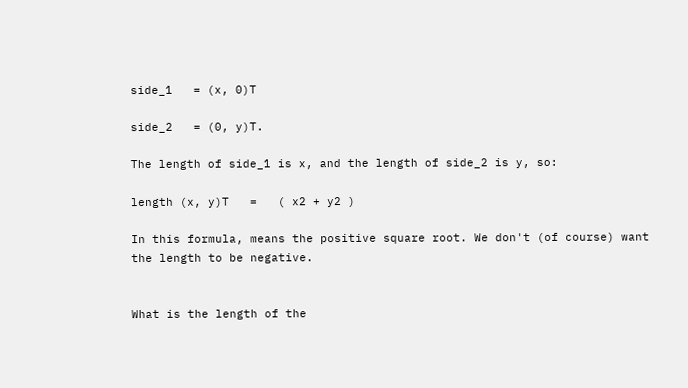side_1   = (x, 0)T

side_2   = (0, y)T.

The length of side_1 is x, and the length of side_2 is y, so:

length (x, y)T   =   ( x2 + y2 )

In this formula, means the positive square root. We don't (of course) want the length to be negative.


What is the length of the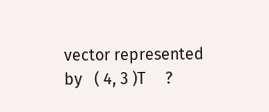vector represented by   ( 4, 3 )T     ?